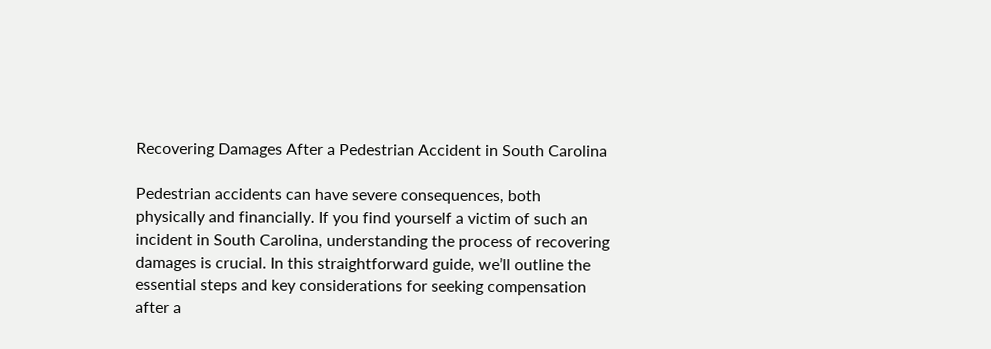Recovering Damages After a Pedestrian Accident in South Carolina

Pedestrian accidents can have severe consequences, both physically and financially. If you find yourself a victim of such an incident in South Carolina, understanding the process of recovering damages is crucial. In this straightforward guide, we’ll outline the essential steps and key considerations for seeking compensation after a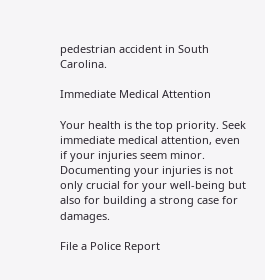pedestrian accident in South Carolina.

Immediate Medical Attention

Your health is the top priority. Seek immediate medical attention, even if your injuries seem minor. Documenting your injuries is not only crucial for your well-being but also for building a strong case for damages.

File a Police Report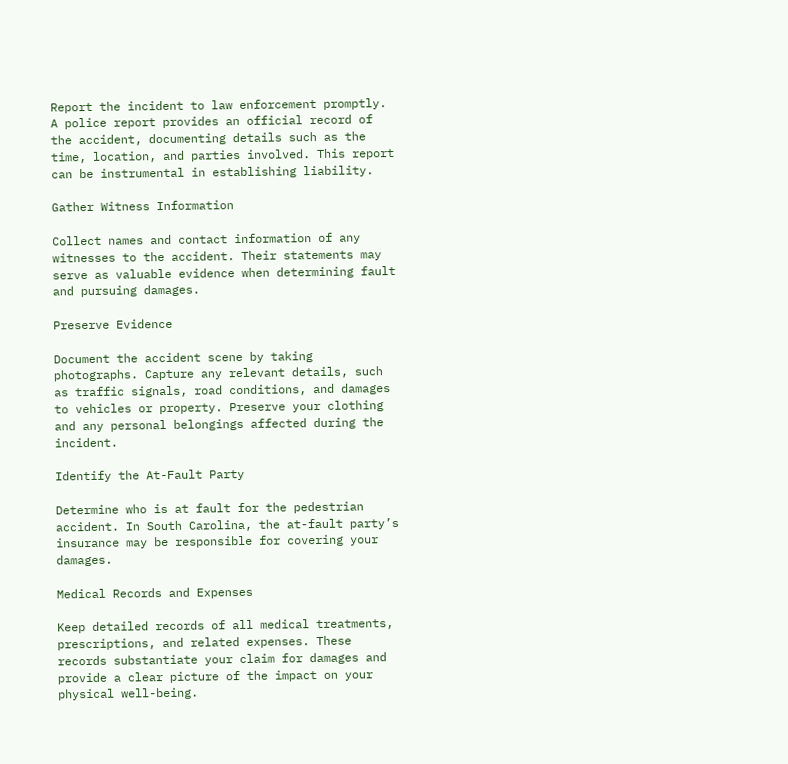Report the incident to law enforcement promptly. A police report provides an official record of the accident, documenting details such as the time, location, and parties involved. This report can be instrumental in establishing liability.

Gather Witness Information

Collect names and contact information of any witnesses to the accident. Their statements may serve as valuable evidence when determining fault and pursuing damages.

Preserve Evidence

Document the accident scene by taking photographs. Capture any relevant details, such as traffic signals, road conditions, and damages to vehicles or property. Preserve your clothing and any personal belongings affected during the incident.

Identify the At-Fault Party

Determine who is at fault for the pedestrian accident. In South Carolina, the at-fault party’s insurance may be responsible for covering your damages.

Medical Records and Expenses

Keep detailed records of all medical treatments, prescriptions, and related expenses. These records substantiate your claim for damages and provide a clear picture of the impact on your physical well-being.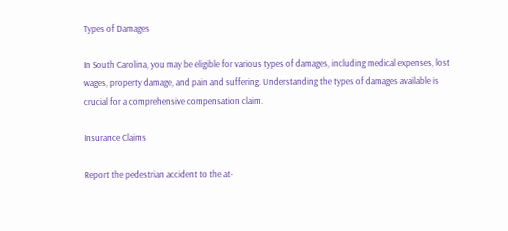Types of Damages

In South Carolina, you may be eligible for various types of damages, including medical expenses, lost wages, property damage, and pain and suffering. Understanding the types of damages available is crucial for a comprehensive compensation claim.

Insurance Claims

Report the pedestrian accident to the at-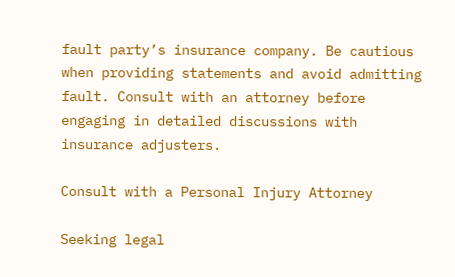fault party’s insurance company. Be cautious when providing statements and avoid admitting fault. Consult with an attorney before engaging in detailed discussions with insurance adjusters.

Consult with a Personal Injury Attorney

Seeking legal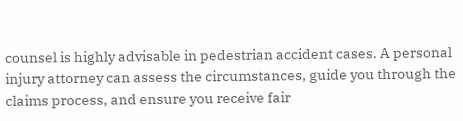counsel is highly advisable in pedestrian accident cases. A personal injury attorney can assess the circumstances, guide you through the claims process, and ensure you receive fair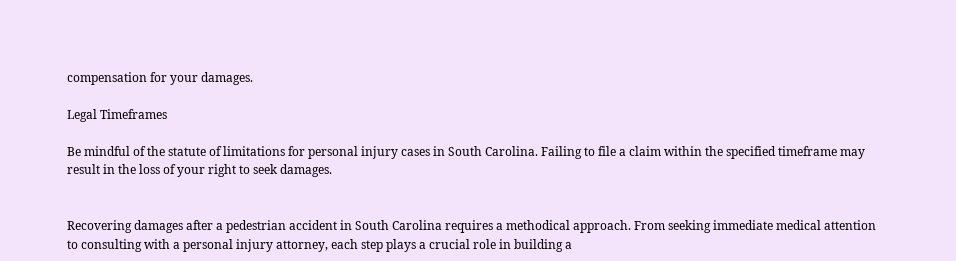compensation for your damages.

Legal Timeframes

Be mindful of the statute of limitations for personal injury cases in South Carolina. Failing to file a claim within the specified timeframe may result in the loss of your right to seek damages.


Recovering damages after a pedestrian accident in South Carolina requires a methodical approach. From seeking immediate medical attention to consulting with a personal injury attorney, each step plays a crucial role in building a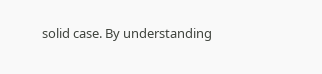solid case. By understanding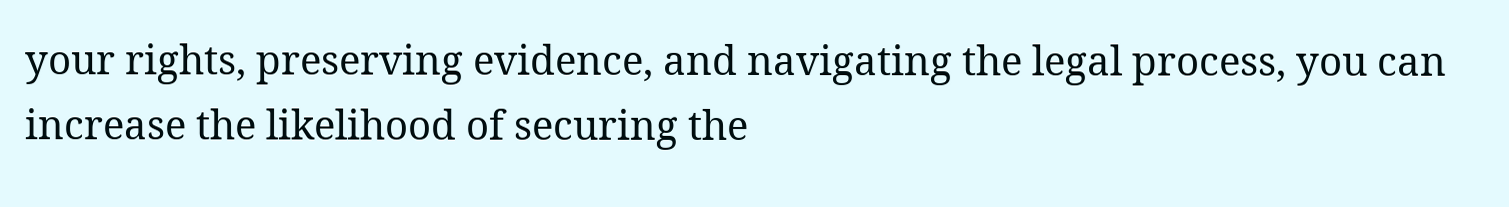your rights, preserving evidence, and navigating the legal process, you can increase the likelihood of securing the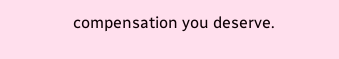compensation you deserve.